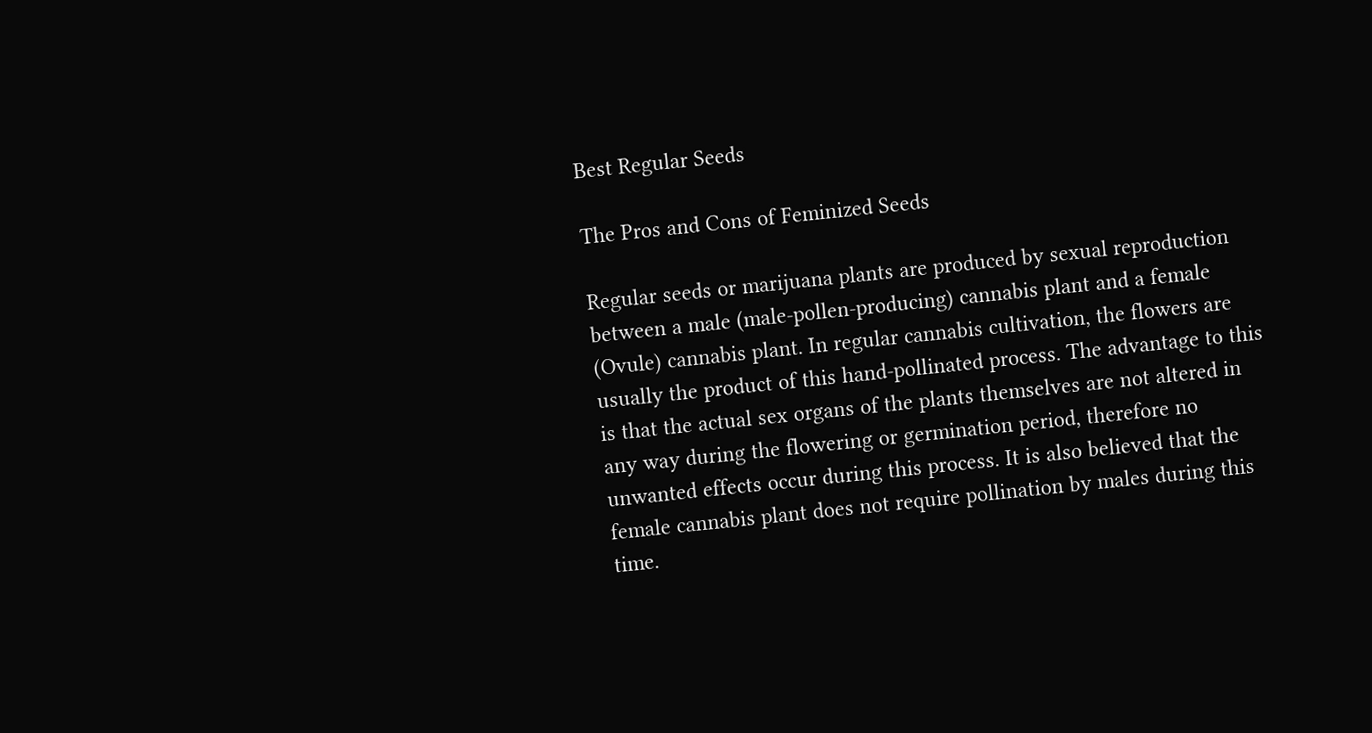Best Regular Seeds

The Pros and Cons of Feminized Seeds

Regular seeds or marijuana plants are produced by sexual reproduction between a male (male-pollen-producing) cannabis plant and a female (Ovule) cannabis plant. In regular cannabis cultivation, the flowers are usually the product of this hand-pollinated process. The advantage to this is that the actual sex organs of the plants themselves are not altered in any way during the flowering or germination period, therefore no unwanted effects occur during this process. It is also believed that the female cannabis plant does not require pollination by males during this time.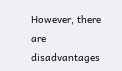However, there are disadvantages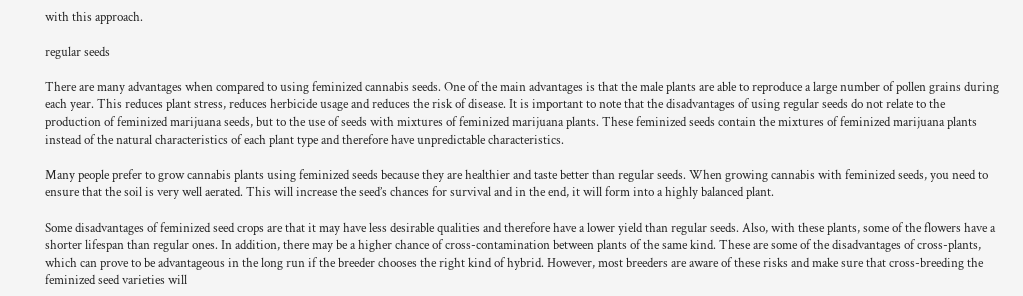with this approach.

regular seeds

There are many advantages when compared to using feminized cannabis seeds. One of the main advantages is that the male plants are able to reproduce a large number of pollen grains during each year. This reduces plant stress, reduces herbicide usage and reduces the risk of disease. It is important to note that the disadvantages of using regular seeds do not relate to the production of feminized marijuana seeds, but to the use of seeds with mixtures of feminized marijuana plants. These feminized seeds contain the mixtures of feminized marijuana plants instead of the natural characteristics of each plant type and therefore have unpredictable characteristics.

Many people prefer to grow cannabis plants using feminized seeds because they are healthier and taste better than regular seeds. When growing cannabis with feminized seeds, you need to ensure that the soil is very well aerated. This will increase the seed’s chances for survival and in the end, it will form into a highly balanced plant.

Some disadvantages of feminized seed crops are that it may have less desirable qualities and therefore have a lower yield than regular seeds. Also, with these plants, some of the flowers have a shorter lifespan than regular ones. In addition, there may be a higher chance of cross-contamination between plants of the same kind. These are some of the disadvantages of cross-plants, which can prove to be advantageous in the long run if the breeder chooses the right kind of hybrid. However, most breeders are aware of these risks and make sure that cross-breeding the feminized seed varieties will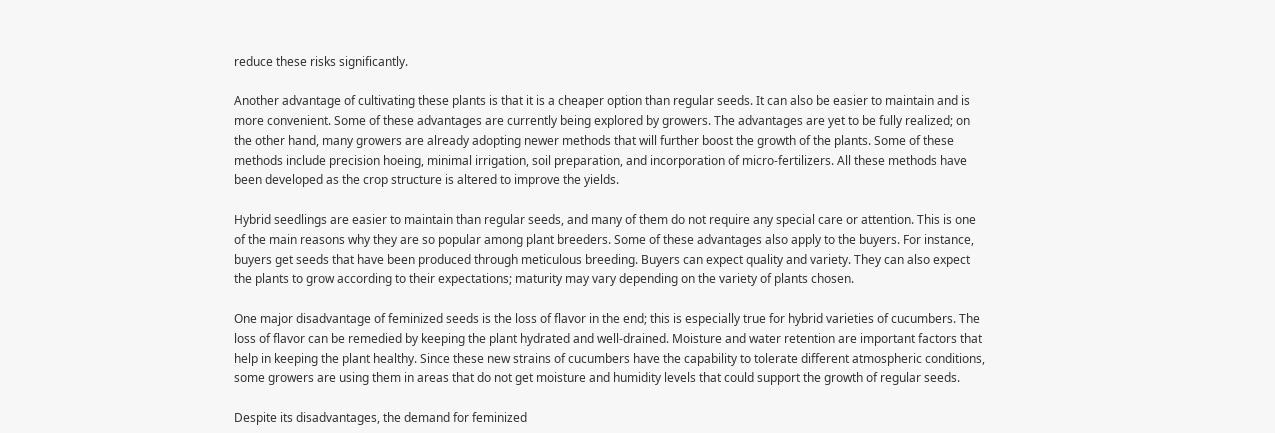reduce these risks significantly.

Another advantage of cultivating these plants is that it is a cheaper option than regular seeds. It can also be easier to maintain and is more convenient. Some of these advantages are currently being explored by growers. The advantages are yet to be fully realized; on the other hand, many growers are already adopting newer methods that will further boost the growth of the plants. Some of these methods include precision hoeing, minimal irrigation, soil preparation, and incorporation of micro-fertilizers. All these methods have been developed as the crop structure is altered to improve the yields.

Hybrid seedlings are easier to maintain than regular seeds, and many of them do not require any special care or attention. This is one of the main reasons why they are so popular among plant breeders. Some of these advantages also apply to the buyers. For instance, buyers get seeds that have been produced through meticulous breeding. Buyers can expect quality and variety. They can also expect the plants to grow according to their expectations; maturity may vary depending on the variety of plants chosen.

One major disadvantage of feminized seeds is the loss of flavor in the end; this is especially true for hybrid varieties of cucumbers. The loss of flavor can be remedied by keeping the plant hydrated and well-drained. Moisture and water retention are important factors that help in keeping the plant healthy. Since these new strains of cucumbers have the capability to tolerate different atmospheric conditions, some growers are using them in areas that do not get moisture and humidity levels that could support the growth of regular seeds.

Despite its disadvantages, the demand for feminized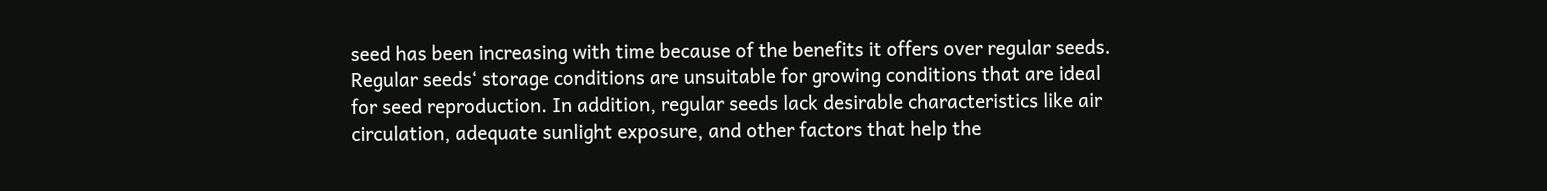seed has been increasing with time because of the benefits it offers over regular seeds. Regular seeds‘ storage conditions are unsuitable for growing conditions that are ideal for seed reproduction. In addition, regular seeds lack desirable characteristics like air circulation, adequate sunlight exposure, and other factors that help the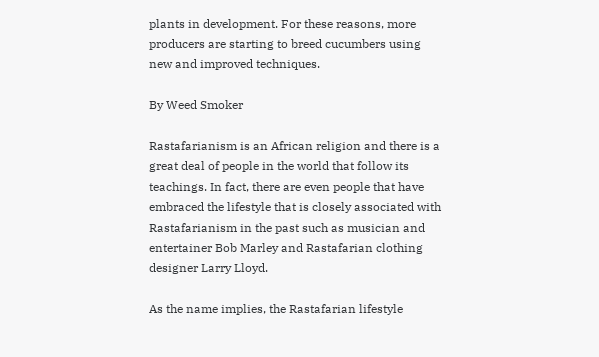plants in development. For these reasons, more producers are starting to breed cucumbers using new and improved techniques.

By Weed Smoker

Rastafarianism is an African religion and there is a great deal of people in the world that follow its teachings. In fact, there are even people that have embraced the lifestyle that is closely associated with Rastafarianism in the past such as musician and entertainer Bob Marley and Rastafarian clothing designer Larry Lloyd.

As the name implies, the Rastafarian lifestyle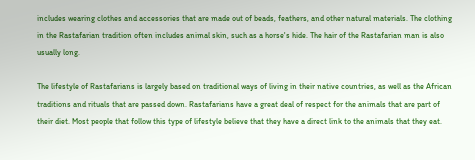includes wearing clothes and accessories that are made out of beads, feathers, and other natural materials. The clothing in the Rastafarian tradition often includes animal skin, such as a horse's hide. The hair of the Rastafarian man is also usually long.

The lifestyle of Rastafarians is largely based on traditional ways of living in their native countries, as well as the African traditions and rituals that are passed down. Rastafarians have a great deal of respect for the animals that are part of their diet. Most people that follow this type of lifestyle believe that they have a direct link to the animals that they eat.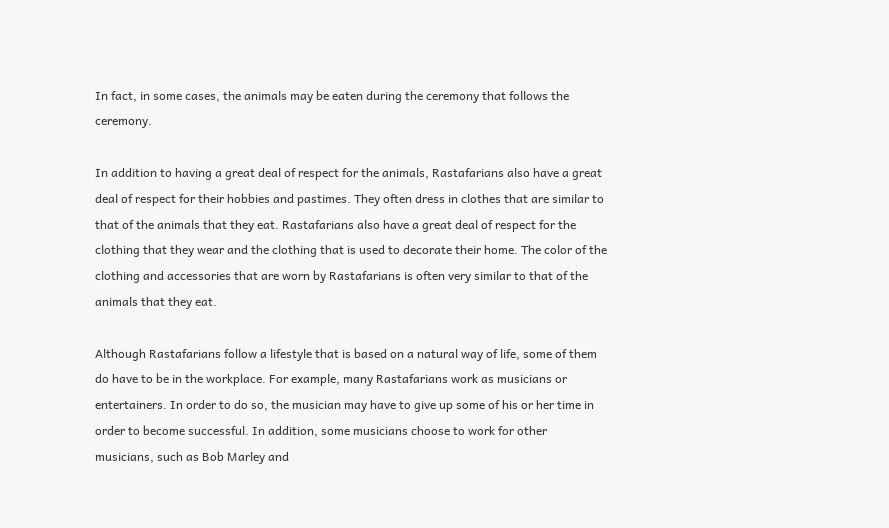In fact, in some cases, the animals may be eaten during the ceremony that follows the ceremony.

In addition to having a great deal of respect for the animals, Rastafarians also have a great deal of respect for their hobbies and pastimes. They often dress in clothes that are similar to that of the animals that they eat. Rastafarians also have a great deal of respect for the clothing that they wear and the clothing that is used to decorate their home. The color of the clothing and accessories that are worn by Rastafarians is often very similar to that of the animals that they eat.

Although Rastafarians follow a lifestyle that is based on a natural way of life, some of them do have to be in the workplace. For example, many Rastafarians work as musicians or entertainers. In order to do so, the musician may have to give up some of his or her time in order to become successful. In addition, some musicians choose to work for other musicians, such as Bob Marley and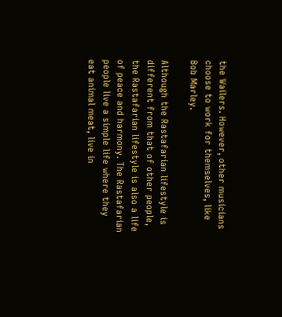the Wailers. However, other musicians choose to work for themselves, like Bob Marley.

Although the Rastafarian lifestyle is different from that of other people, the Rastafarian lifestyle is also a life of peace and harmony. The Rastafarian people live a simple life where they eat animal meat, live in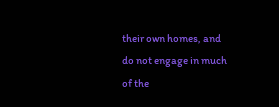their own homes, and do not engage in much of the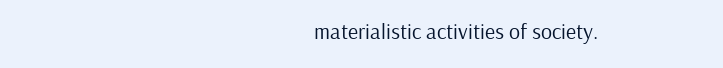materialistic activities of society.